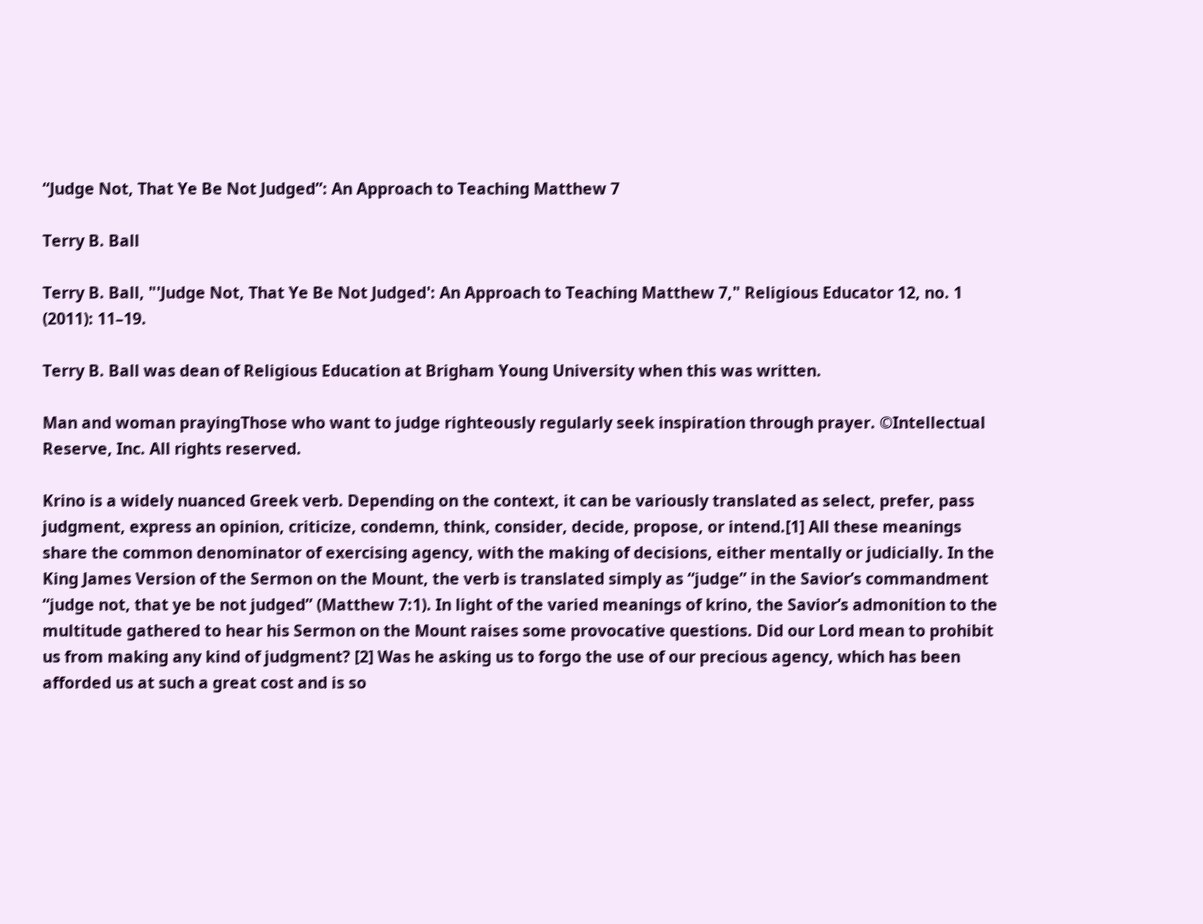“Judge Not, That Ye Be Not Judged”: An Approach to Teaching Matthew 7

Terry B. Ball

Terry B. Ball, "'Judge Not, That Ye Be Not Judged': An Approach to Teaching Matthew 7," Religious Educator 12, no. 1 (2011): 11–19.

Terry B. Ball was dean of Religious Education at Brigham Young University when this was written.

Man and woman prayingThose who want to judge righteously regularly seek inspiration through prayer. ©Intellectual Reserve, Inc. All rights reserved.

Krino is a widely nuanced Greek verb. Depending on the context, it can be variously translated as select, prefer, pass judgment, express an opinion, criticize, condemn, think, consider, decide, propose, or intend.[1] All these meanings share the common denominator of exercising agency, with the making of decisions, either mentally or judicially. In the King James Version of the Sermon on the Mount, the verb is translated simply as “judge” in the Savior’s commandment “judge not, that ye be not judged” (Matthew 7:1). In light of the varied meanings of krino, the Savior’s admonition to the multitude gathered to hear his Sermon on the Mount raises some provocative questions. Did our Lord mean to prohibit us from making any kind of judgment? [2] Was he asking us to forgo the use of our precious agency, which has been afforded us at such a great cost and is so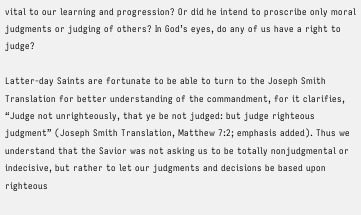vital to our learning and progression? Or did he intend to proscribe only moral judgments or judging of others? In God’s eyes, do any of us have a right to judge?

Latter-day Saints are fortunate to be able to turn to the Joseph Smith Translation for better understanding of the commandment, for it clarifies, “Judge not unrighteously, that ye be not judged: but judge righteous judgment” (Joseph Smith Translation, Matthew 7:2; emphasis added). Thus we understand that the Savior was not asking us to be totally nonjudgmental or indecisive, but rather to let our judgments and decisions be based upon righteous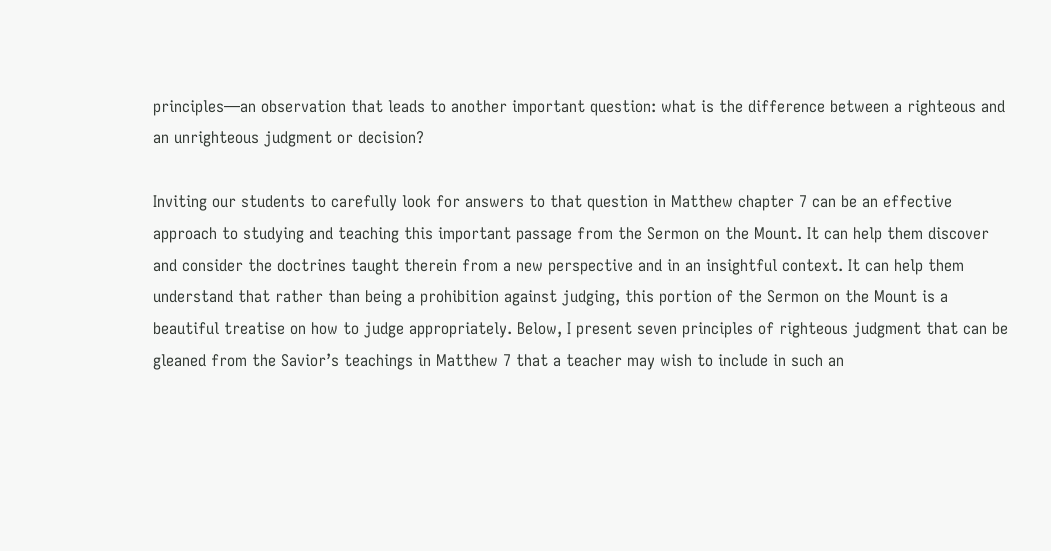principles—an observation that leads to another important question: what is the difference between a righteous and an unrighteous judgment or decision?

Inviting our students to carefully look for answers to that question in Matthew chapter 7 can be an effective approach to studying and teaching this important passage from the Sermon on the Mount. It can help them discover and consider the doctrines taught therein from a new perspective and in an insightful context. It can help them understand that rather than being a prohibition against judging, this portion of the Sermon on the Mount is a beautiful treatise on how to judge appropriately. Below, I present seven principles of righteous judgment that can be gleaned from the Savior’s teachings in Matthew 7 that a teacher may wish to include in such an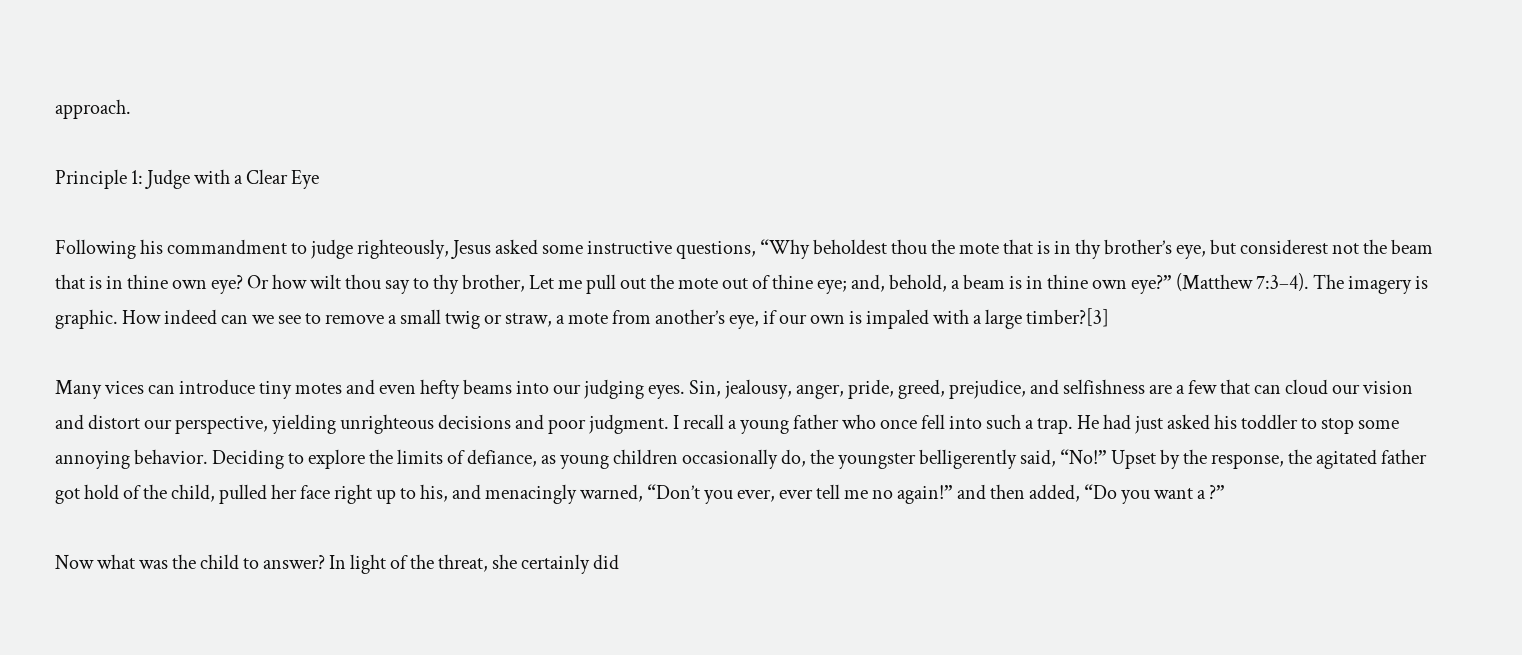approach.

Principle 1: Judge with a Clear Eye

Following his commandment to judge righteously, Jesus asked some instructive questions, “Why beholdest thou the mote that is in thy brother’s eye, but considerest not the beam that is in thine own eye? Or how wilt thou say to thy brother, Let me pull out the mote out of thine eye; and, behold, a beam is in thine own eye?” (Matthew 7:3–4). The imagery is graphic. How indeed can we see to remove a small twig or straw, a mote from another’s eye, if our own is impaled with a large timber?[3]

Many vices can introduce tiny motes and even hefty beams into our judging eyes. Sin, jealousy, anger, pride, greed, prejudice, and selfishness are a few that can cloud our vision and distort our perspective, yielding unrighteous decisions and poor judgment. I recall a young father who once fell into such a trap. He had just asked his toddler to stop some annoying behavior. Deciding to explore the limits of defiance, as young children occasionally do, the youngster belligerently said, “No!” Upset by the response, the agitated father got hold of the child, pulled her face right up to his, and menacingly warned, “Don’t you ever, ever tell me no again!” and then added, “Do you want a ?”

Now what was the child to answer? In light of the threat, she certainly did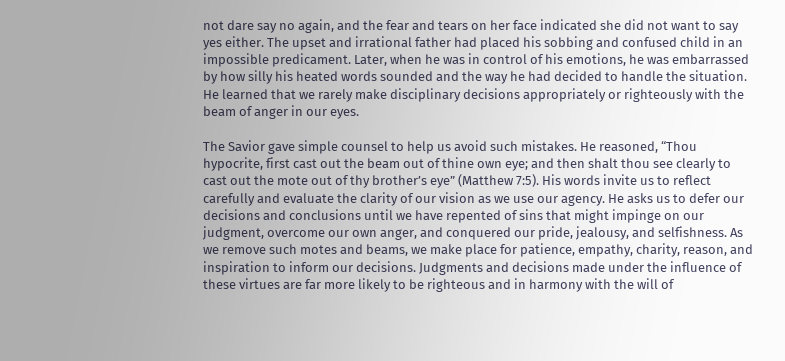not dare say no again, and the fear and tears on her face indicated she did not want to say yes either. The upset and irrational father had placed his sobbing and confused child in an impossible predicament. Later, when he was in control of his emotions, he was embarrassed by how silly his heated words sounded and the way he had decided to handle the situation. He learned that we rarely make disciplinary decisions appropriately or righteously with the beam of anger in our eyes.

The Savior gave simple counsel to help us avoid such mistakes. He reasoned, “Thou hypocrite, first cast out the beam out of thine own eye; and then shalt thou see clearly to cast out the mote out of thy brother’s eye” (Matthew 7:5). His words invite us to reflect carefully and evaluate the clarity of our vision as we use our agency. He asks us to defer our decisions and conclusions until we have repented of sins that might impinge on our judgment, overcome our own anger, and conquered our pride, jealousy, and selfishness. As we remove such motes and beams, we make place for patience, empathy, charity, reason, and inspiration to inform our decisions. Judgments and decisions made under the influence of these virtues are far more likely to be righteous and in harmony with the will of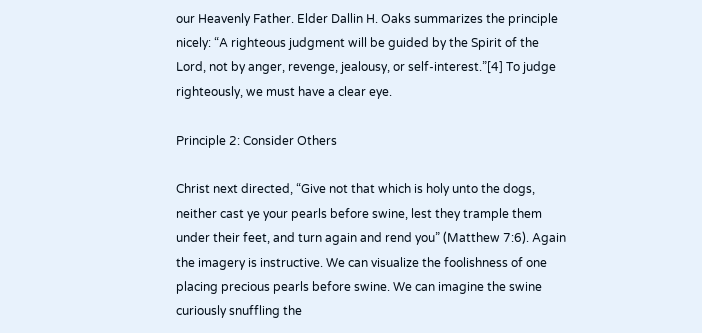our Heavenly Father. Elder Dallin H. Oaks summarizes the principle nicely: “A righteous judgment will be guided by the Spirit of the Lord, not by anger, revenge, jealousy, or self-interest.”[4] To judge righteously, we must have a clear eye.

Principle 2: Consider Others

Christ next directed, “Give not that which is holy unto the dogs, neither cast ye your pearls before swine, lest they trample them under their feet, and turn again and rend you” (Matthew 7:6). Again the imagery is instructive. We can visualize the foolishness of one placing precious pearls before swine. We can imagine the swine curiously snuffling the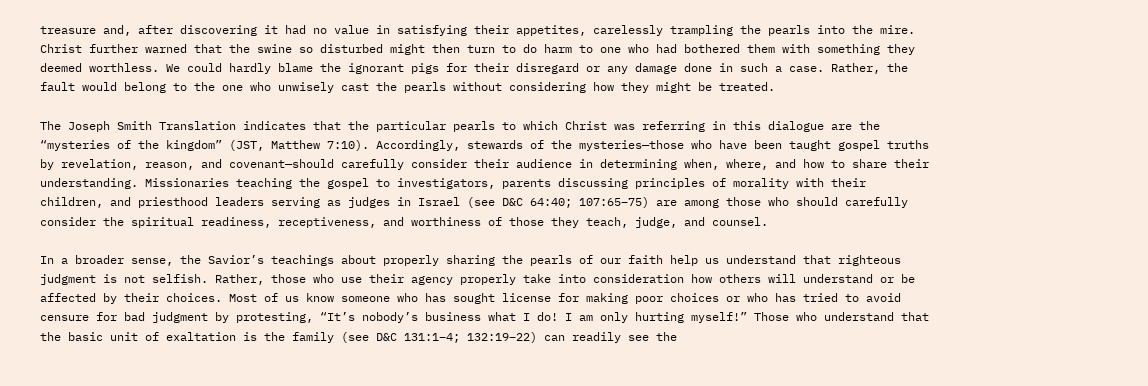treasure and, after discovering it had no value in satisfying their appetites, carelessly trampling the pearls into the mire. Christ further warned that the swine so disturbed might then turn to do harm to one who had bothered them with something they deemed worthless. We could hardly blame the ignorant pigs for their disregard or any damage done in such a case. Rather, the fault would belong to the one who unwisely cast the pearls without considering how they might be treated.

The Joseph Smith Translation indicates that the particular pearls to which Christ was referring in this dialogue are the “mysteries of the kingdom” (JST, Matthew 7:10). Accordingly, stewards of the mysteries—those who have been taught gospel truths by revelation, reason, and covenant—should carefully consider their audience in determining when, where, and how to share their understanding. Missionaries teaching the gospel to investigators, parents discussing principles of morality with their children, and priesthood leaders serving as judges in Israel (see D&C 64:40; 107:65–75) are among those who should carefully consider the spiritual readiness, receptiveness, and worthiness of those they teach, judge, and counsel.

In a broader sense, the Savior’s teachings about properly sharing the pearls of our faith help us understand that righteous judgment is not selfish. Rather, those who use their agency properly take into consideration how others will understand or be affected by their choices. Most of us know someone who has sought license for making poor choices or who has tried to avoid censure for bad judgment by protesting, “It’s nobody’s business what I do! I am only hurting myself!” Those who understand that the basic unit of exaltation is the family (see D&C 131:1–4; 132:19–22) can readily see the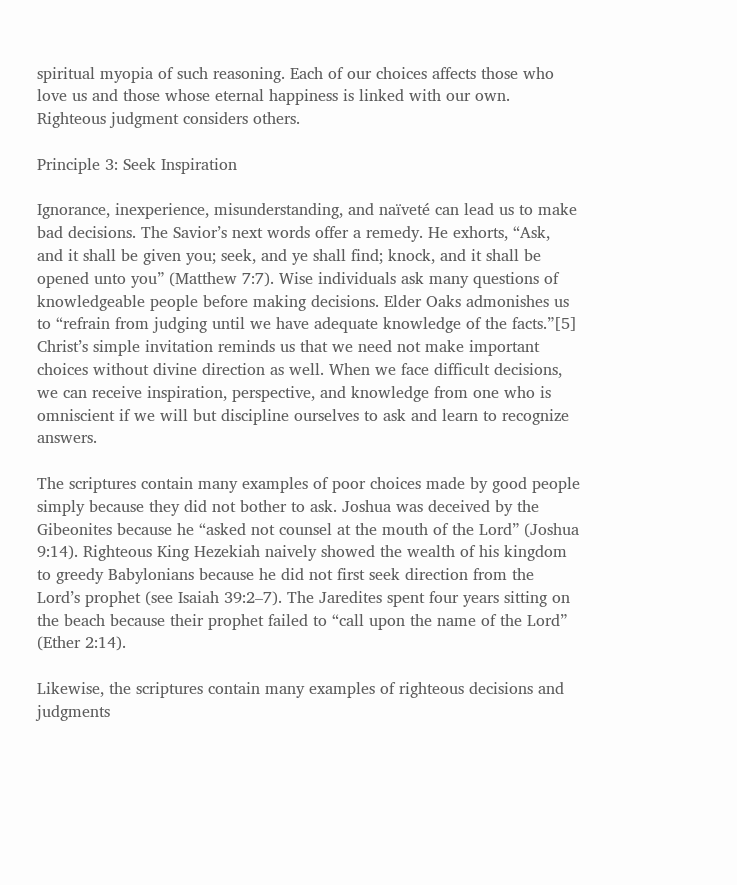spiritual myopia of such reasoning. Each of our choices affects those who love us and those whose eternal happiness is linked with our own. Righteous judgment considers others.

Principle 3: Seek Inspiration

Ignorance, inexperience, misunderstanding, and naïveté can lead us to make bad decisions. The Savior’s next words offer a remedy. He exhorts, “Ask, and it shall be given you; seek, and ye shall find; knock, and it shall be opened unto you” (Matthew 7:7). Wise individuals ask many questions of knowledgeable people before making decisions. Elder Oaks admonishes us to “refrain from judging until we have adequate knowledge of the facts.”[5] Christ’s simple invitation reminds us that we need not make important choices without divine direction as well. When we face difficult decisions, we can receive inspiration, perspective, and knowledge from one who is omniscient if we will but discipline ourselves to ask and learn to recognize answers.

The scriptures contain many examples of poor choices made by good people simply because they did not bother to ask. Joshua was deceived by the Gibeonites because he “asked not counsel at the mouth of the Lord” (Joshua 9:14). Righteous King Hezekiah naively showed the wealth of his kingdom to greedy Babylonians because he did not first seek direction from the Lord’s prophet (see Isaiah 39:2–7). The Jaredites spent four years sitting on the beach because their prophet failed to “call upon the name of the Lord” (Ether 2:14).

Likewise, the scriptures contain many examples of righteous decisions and judgments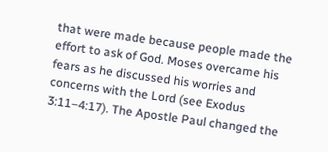that were made because people made the effort to ask of God. Moses overcame his fears as he discussed his worries and concerns with the Lord (see Exodus 3:11–4:17). The Apostle Paul changed the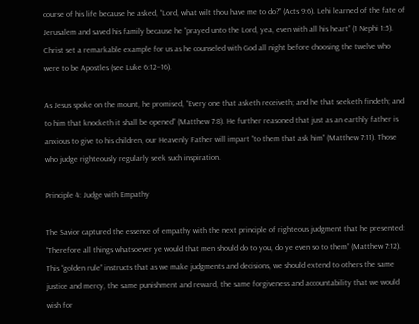course of his life because he asked, “Lord, what wilt thou have me to do?” (Acts 9:6). Lehi learned of the fate of Jerusalem and saved his family because he “prayed unto the Lord, yea, even with all his heart” (1 Nephi 1:5). Christ set a remarkable example for us as he counseled with God all night before choosing the twelve who were to be Apostles (see Luke 6:12–16).

As Jesus spoke on the mount, he promised, “Every one that asketh receiveth; and he that seeketh findeth; and to him that knocketh it shall be opened” (Matthew 7:8). He further reasoned that just as an earthly father is anxious to give to his children, our Heavenly Father will impart “to them that ask him” (Matthew 7:11). Those who judge righteously regularly seek such inspiration.

Principle 4: Judge with Empathy

The Savior captured the essence of empathy with the next principle of righteous judgment that he presented: “Therefore all things whatsoever ye would that men should do to you, do ye even so to them” (Matthew 7:12). This “golden rule” instructs that as we make judgments and decisions, we should extend to others the same justice and mercy, the same punishment and reward, the same forgiveness and accountability that we would wish for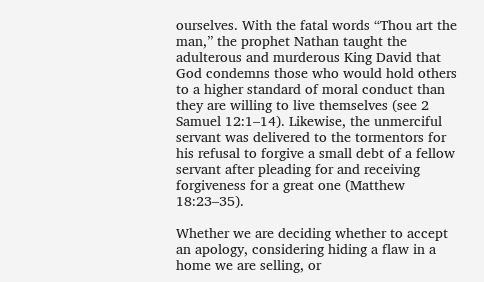ourselves. With the fatal words “Thou art the man,” the prophet Nathan taught the adulterous and murderous King David that God condemns those who would hold others to a higher standard of moral conduct than they are willing to live themselves (see 2 Samuel 12:1–14). Likewise, the unmerciful servant was delivered to the tormentors for his refusal to forgive a small debt of a fellow servant after pleading for and receiving forgiveness for a great one (Matthew 18:23–35).

Whether we are deciding whether to accept an apology, considering hiding a flaw in a home we are selling, or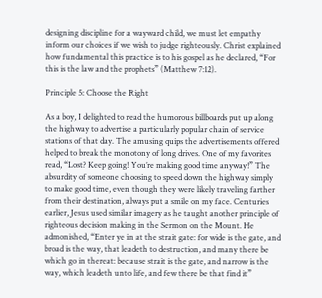designing discipline for a wayward child, we must let empathy inform our choices if we wish to judge righteously. Christ explained how fundamental this practice is to his gospel as he declared, “For this is the law and the prophets” (Matthew 7:12).

Principle 5: Choose the Right

As a boy, I delighted to read the humorous billboards put up along the highway to advertise a particularly popular chain of service stations of that day. The amusing quips the advertisements offered helped to break the monotony of long drives. One of my favorites read, “Lost? Keep going! You’re making good time anyway!” The absurdity of someone choosing to speed down the highway simply to make good time, even though they were likely traveling farther from their destination, always put a smile on my face. Centuries earlier, Jesus used similar imagery as he taught another principle of righteous decision making in the Sermon on the Mount. He admonished, “Enter ye in at the strait gate: for wide is the gate, and broad is the way, that leadeth to destruction, and many there be which go in thereat: because strait is the gate, and narrow is the way, which leadeth unto life, and few there be that find it”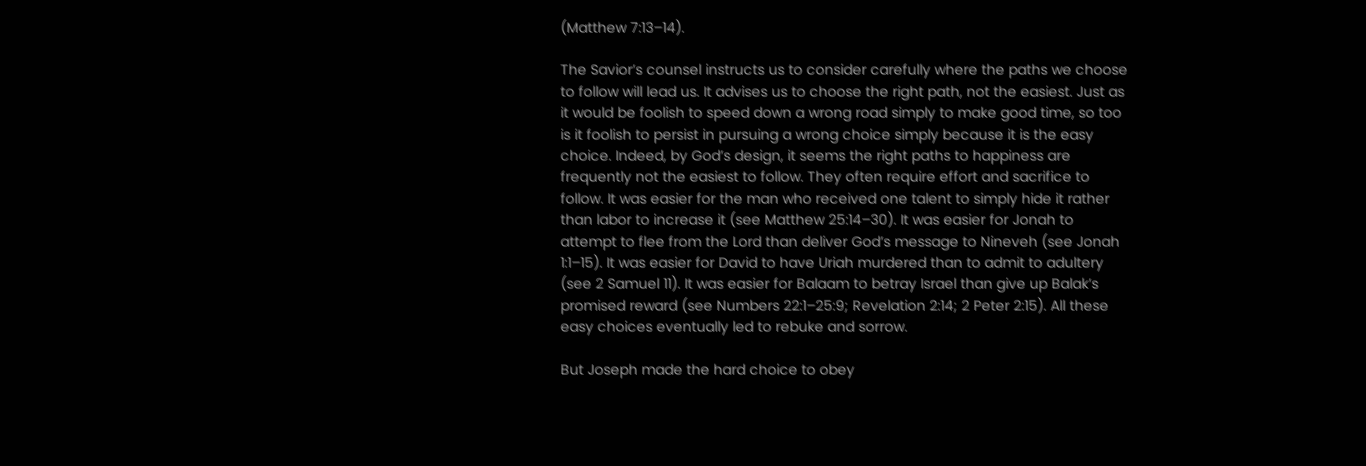(Matthew 7:13–14).

The Savior’s counsel instructs us to consider carefully where the paths we choose to follow will lead us. It advises us to choose the right path, not the easiest. Just as it would be foolish to speed down a wrong road simply to make good time, so too is it foolish to persist in pursuing a wrong choice simply because it is the easy choice. Indeed, by God’s design, it seems the right paths to happiness are frequently not the easiest to follow. They often require effort and sacrifice to follow. It was easier for the man who received one talent to simply hide it rather than labor to increase it (see Matthew 25:14–30). It was easier for Jonah to attempt to flee from the Lord than deliver God’s message to Nineveh (see Jonah 1:1–15). It was easier for David to have Uriah murdered than to admit to adultery (see 2 Samuel 11). It was easier for Balaam to betray Israel than give up Balak’s promised reward (see Numbers 22:1–25:9; Revelation 2:14; 2 Peter 2:15). All these easy choices eventually led to rebuke and sorrow.

But Joseph made the hard choice to obey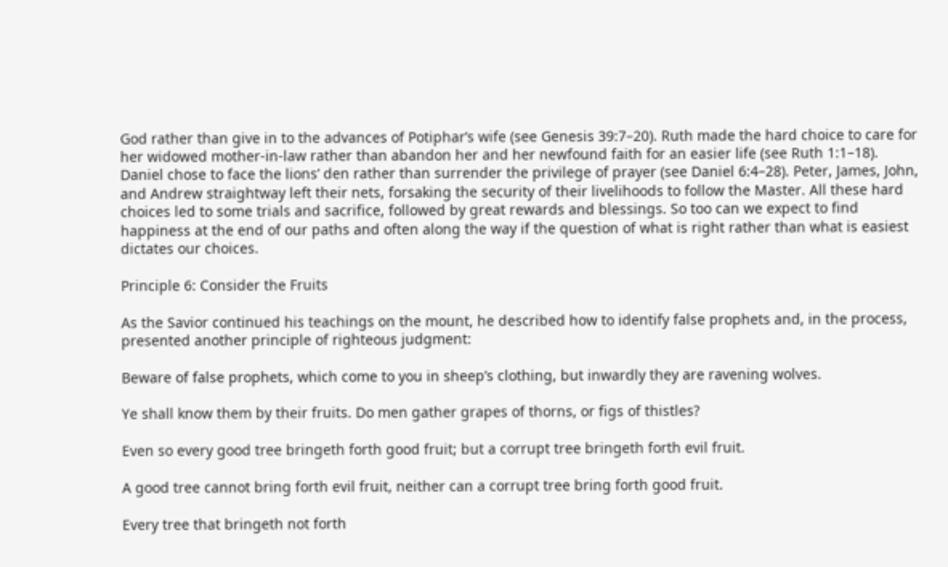God rather than give in to the advances of Potiphar’s wife (see Genesis 39:7–20). Ruth made the hard choice to care for her widowed mother-in-law rather than abandon her and her newfound faith for an easier life (see Ruth 1:1–18). Daniel chose to face the lions’ den rather than surrender the privilege of prayer (see Daniel 6:4–28). Peter, James, John, and Andrew straightway left their nets, forsaking the security of their livelihoods to follow the Master. All these hard choices led to some trials and sacrifice, followed by great rewards and blessings. So too can we expect to find happiness at the end of our paths and often along the way if the question of what is right rather than what is easiest dictates our choices.

Principle 6: Consider the Fruits

As the Savior continued his teachings on the mount, he described how to identify false prophets and, in the process, presented another principle of righteous judgment:

Beware of false prophets, which come to you in sheep’s clothing, but inwardly they are ravening wolves.

Ye shall know them by their fruits. Do men gather grapes of thorns, or figs of thistles?

Even so every good tree bringeth forth good fruit; but a corrupt tree bringeth forth evil fruit.

A good tree cannot bring forth evil fruit, neither can a corrupt tree bring forth good fruit.

Every tree that bringeth not forth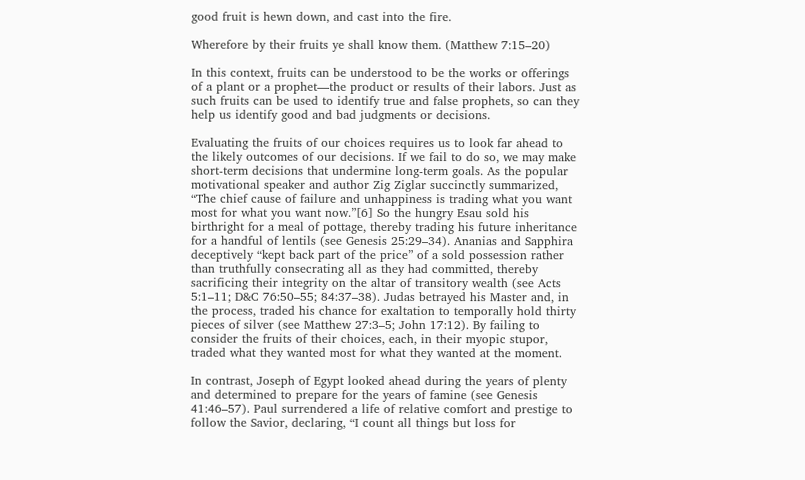good fruit is hewn down, and cast into the fire.

Wherefore by their fruits ye shall know them. (Matthew 7:15–20)

In this context, fruits can be understood to be the works or offerings of a plant or a prophet—the product or results of their labors. Just as such fruits can be used to identify true and false prophets, so can they help us identify good and bad judgments or decisions.

Evaluating the fruits of our choices requires us to look far ahead to the likely outcomes of our decisions. If we fail to do so, we may make short-term decisions that undermine long-term goals. As the popular motivational speaker and author Zig Ziglar succinctly summarized, “The chief cause of failure and unhappiness is trading what you want most for what you want now.”[6] So the hungry Esau sold his birthright for a meal of pottage, thereby trading his future inheritance for a handful of lentils (see Genesis 25:29–34). Ananias and Sapphira deceptively “kept back part of the price” of a sold possession rather than truthfully consecrating all as they had committed, thereby sacrificing their integrity on the altar of transitory wealth (see Acts 5:1–11; D&C 76:50–55; 84:37–38). Judas betrayed his Master and, in the process, traded his chance for exaltation to temporally hold thirty pieces of silver (see Matthew 27:3–5; John 17:12). By failing to consider the fruits of their choices, each, in their myopic stupor, traded what they wanted most for what they wanted at the moment.

In contrast, Joseph of Egypt looked ahead during the years of plenty and determined to prepare for the years of famine (see Genesis 41:46–57). Paul surrendered a life of relative comfort and prestige to follow the Savior, declaring, “I count all things but loss for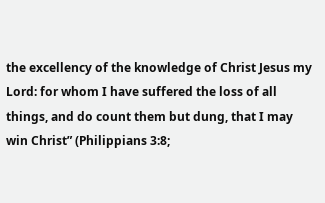the excellency of the knowledge of Christ Jesus my Lord: for whom I have suffered the loss of all things, and do count them but dung, that I may win Christ” (Philippians 3:8;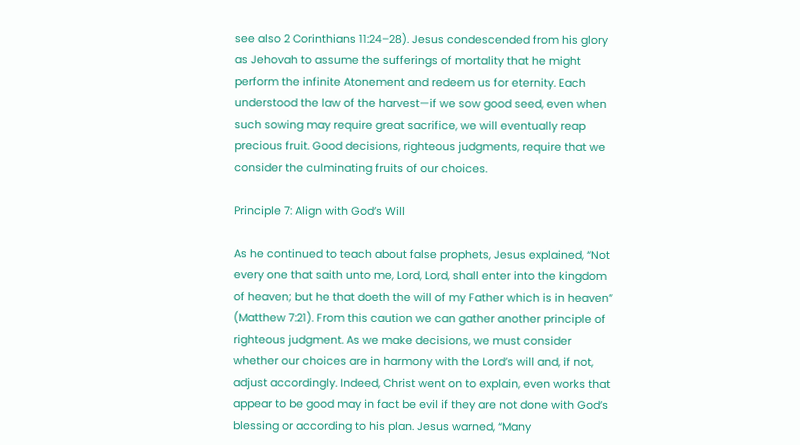see also 2 Corinthians 11:24–28). Jesus condescended from his glory as Jehovah to assume the sufferings of mortality that he might perform the infinite Atonement and redeem us for eternity. Each understood the law of the harvest—if we sow good seed, even when such sowing may require great sacrifice, we will eventually reap precious fruit. Good decisions, righteous judgments, require that we consider the culminating fruits of our choices.

Principle 7: Align with God’s Will

As he continued to teach about false prophets, Jesus explained, “Not every one that saith unto me, Lord, Lord, shall enter into the kingdom of heaven; but he that doeth the will of my Father which is in heaven” (Matthew 7:21). From this caution we can gather another principle of righteous judgment. As we make decisions, we must consider whether our choices are in harmony with the Lord’s will and, if not, adjust accordingly. Indeed, Christ went on to explain, even works that appear to be good may in fact be evil if they are not done with God’s blessing or according to his plan. Jesus warned, “Many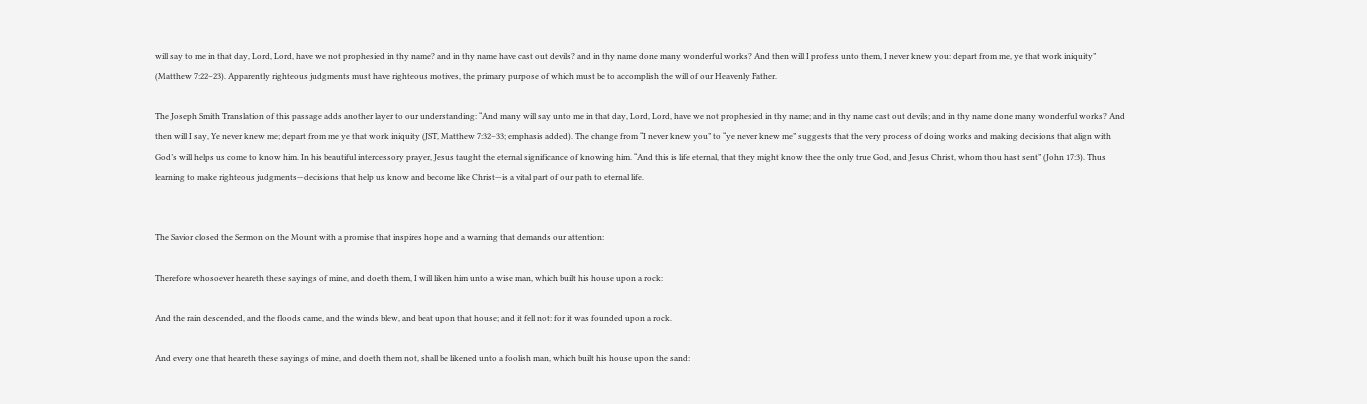will say to me in that day, Lord, Lord, have we not prophesied in thy name? and in thy name have cast out devils? and in thy name done many wonderful works? And then will I profess unto them, I never knew you: depart from me, ye that work iniquity” (Matthew 7:22–23). Apparently righteous judgments must have righteous motives, the primary purpose of which must be to accomplish the will of our Heavenly Father.

The Joseph Smith Translation of this passage adds another layer to our understanding: “And many will say unto me in that day, Lord, Lord, have we not prophesied in thy name; and in thy name cast out devils; and in thy name done many wonderful works? And then will I say, Ye never knew me; depart from me ye that work iniquity (JST, Matthew 7:32–33; emphasis added). The change from “I never knew you” to “ye never knew me” suggests that the very process of doing works and making decisions that align with God’s will helps us come to know him. In his beautiful intercessory prayer, Jesus taught the eternal significance of knowing him. “And this is life eternal, that they might know thee the only true God, and Jesus Christ, whom thou hast sent” (John 17:3). Thus learning to make righteous judgments—decisions that help us know and become like Christ—is a vital part of our path to eternal life.


The Savior closed the Sermon on the Mount with a promise that inspires hope and a warning that demands our attention:

Therefore whosoever heareth these sayings of mine, and doeth them, I will liken him unto a wise man, which built his house upon a rock:

And the rain descended, and the floods came, and the winds blew, and beat upon that house; and it fell not: for it was founded upon a rock.

And every one that heareth these sayings of mine, and doeth them not, shall be likened unto a foolish man, which built his house upon the sand: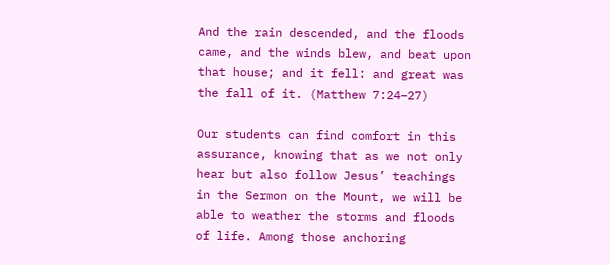And the rain descended, and the floods came, and the winds blew, and beat upon that house; and it fell: and great was the fall of it. (Matthew 7:24–27)

Our students can find comfort in this assurance, knowing that as we not only hear but also follow Jesus’ teachings in the Sermon on the Mount, we will be able to weather the storms and floods of life. Among those anchoring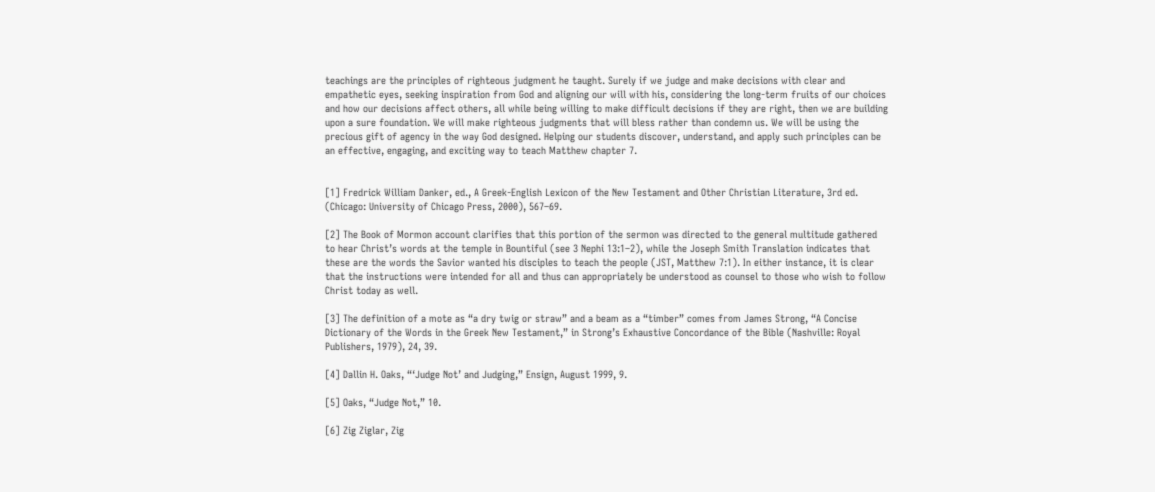teachings are the principles of righteous judgment he taught. Surely if we judge and make decisions with clear and empathetic eyes, seeking inspiration from God and aligning our will with his, considering the long-term fruits of our choices and how our decisions affect others, all while being willing to make difficult decisions if they are right, then we are building upon a sure foundation. We will make righteous judgments that will bless rather than condemn us. We will be using the precious gift of agency in the way God designed. Helping our students discover, understand, and apply such principles can be an effective, engaging, and exciting way to teach Matthew chapter 7.


[1] Fredrick William Danker, ed., A Greek-English Lexicon of the New Testament and Other Christian Literature, 3rd ed. (Chicago: University of Chicago Press, 2000), 567–69.

[2] The Book of Mormon account clarifies that this portion of the sermon was directed to the general multitude gathered to hear Christ’s words at the temple in Bountiful (see 3 Nephi 13:1–2), while the Joseph Smith Translation indicates that these are the words the Savior wanted his disciples to teach the people (JST, Matthew 7:1). In either instance, it is clear that the instructions were intended for all and thus can appropriately be understood as counsel to those who wish to follow Christ today as well.

[3] The definition of a mote as “a dry twig or straw” and a beam as a “timber” comes from James Strong, “A Concise Dictionary of the Words in the Greek New Testament,” in Strong’s Exhaustive Concordance of the Bible (Nashville: Royal Publishers, 1979), 24, 39.

[4] Dallin H. Oaks, “‘Judge Not’ and Judging,” Ensign, August 1999, 9.

[5] Oaks, “Judge Not,” 10.

[6] Zig Ziglar, Zig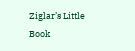Ziglar’s Little Book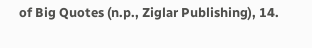of Big Quotes (n.p., Ziglar Publishing), 14.